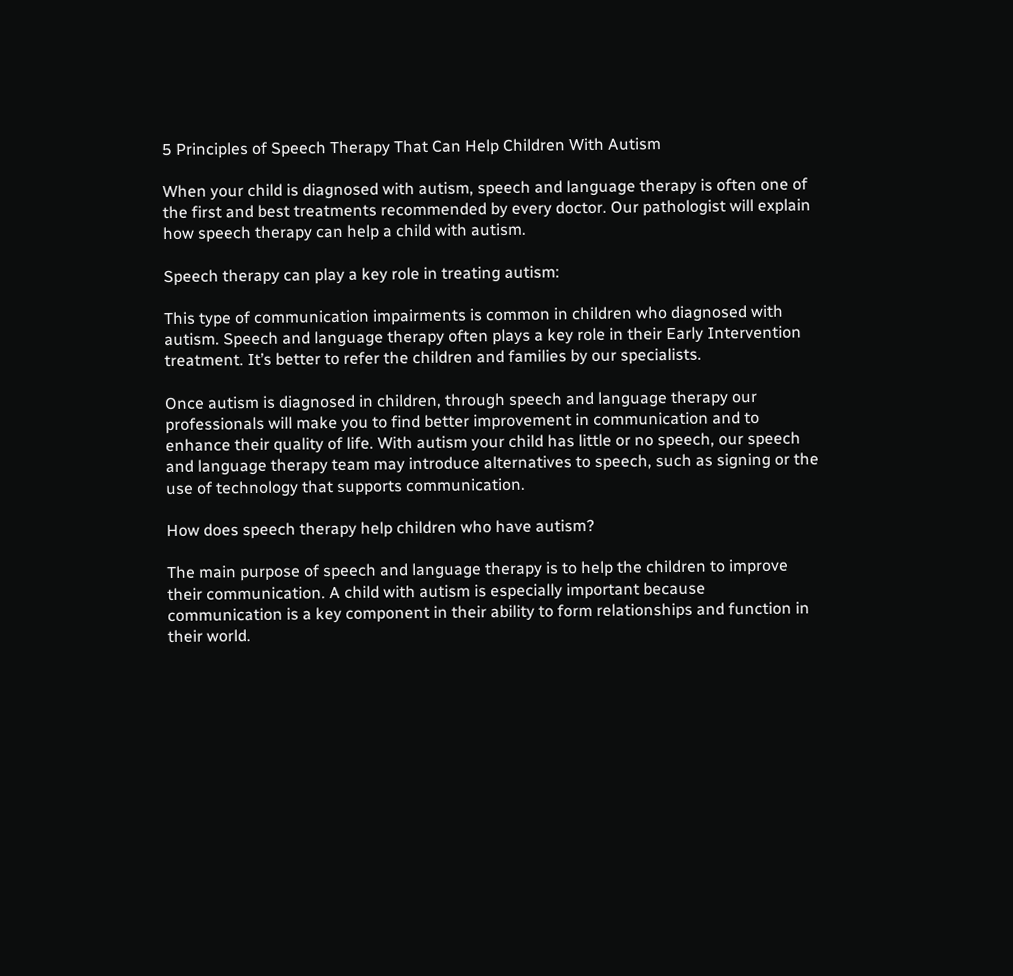5 Principles of Speech Therapy That Can Help Children With Autism

When your child is diagnosed with autism, speech and language therapy is often one of the first and best treatments recommended by every doctor. Our pathologist will explain how speech therapy can help a child with autism.

Speech therapy can play a key role in treating autism:

This type of communication impairments is common in children who diagnosed with autism. Speech and language therapy often plays a key role in their Early Intervention treatment. It’s better to refer the children and families by our specialists.

Once autism is diagnosed in children, through speech and language therapy our professionals will make you to find better improvement in communication and to enhance their quality of life. With autism your child has little or no speech, our speech and language therapy team may introduce alternatives to speech, such as signing or the use of technology that supports communication.

How does speech therapy help children who have autism?

The main purpose of speech and language therapy is to help the children to improve their communication. A child with autism is especially important because communication is a key component in their ability to form relationships and function in their world.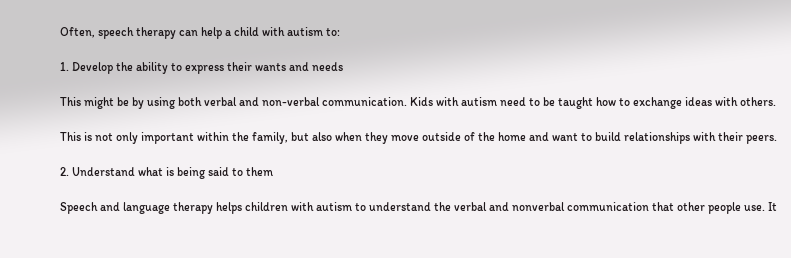Often, speech therapy can help a child with autism to:

1. Develop the ability to express their wants and needs

This might be by using both verbal and non-verbal communication. Kids with autism need to be taught how to exchange ideas with others.

This is not only important within the family, but also when they move outside of the home and want to build relationships with their peers.

2. Understand what is being said to them

Speech and language therapy helps children with autism to understand the verbal and nonverbal communication that other people use. It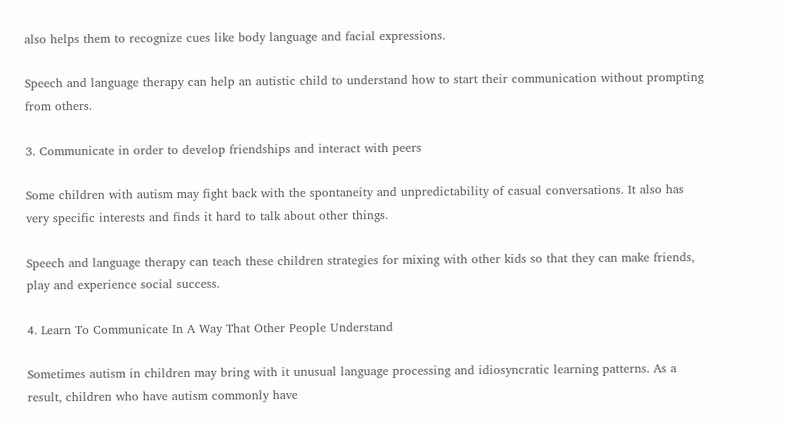also helps them to recognize cues like body language and facial expressions.

Speech and language therapy can help an autistic child to understand how to start their communication without prompting from others.

3. Communicate in order to develop friendships and interact with peers

Some children with autism may fight back with the spontaneity and unpredictability of casual conversations. It also has very specific interests and finds it hard to talk about other things.

Speech and language therapy can teach these children strategies for mixing with other kids so that they can make friends, play and experience social success.

4. Learn To Communicate In A Way That Other People Understand

Sometimes autism in children may bring with it unusual language processing and idiosyncratic learning patterns. As a result, children who have autism commonly have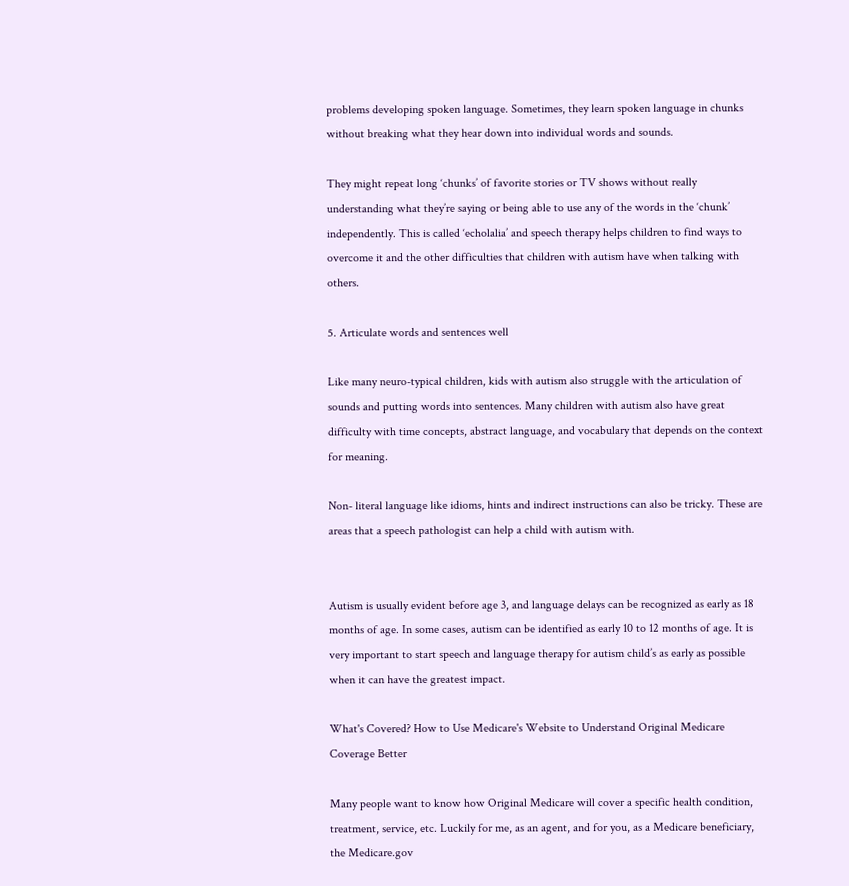problems developing spoken language. Sometimes, they learn spoken language in chunks without breaking what they hear down into individual words and sounds.

They might repeat long ‘chunks’ of favorite stories or TV shows without really understanding what they’re saying or being able to use any of the words in the ‘chunk’ independently. This is called ‘echolalia’ and speech therapy helps children to find ways to overcome it and the other difficulties that children with autism have when talking with others.

5. Articulate words and sentences well

Like many neuro-typical children, kids with autism also struggle with the articulation of sounds and putting words into sentences. Many children with autism also have great difficulty with time concepts, abstract language, and vocabulary that depends on the context for meaning.

Non- literal language like idioms, hints and indirect instructions can also be tricky. These are areas that a speech pathologist can help a child with autism with.


Autism is usually evident before age 3, and language delays can be recognized as early as 18 months of age. In some cases, autism can be identified as early 10 to 12 months of age. It is very important to start speech and language therapy for autism child’s as early as possible when it can have the greatest impact.

What's Covered? How to Use Medicare's Website to Understand Original Medicare Coverage Better

Many people want to know how Original Medicare will cover a specific health condition, treatment, service, etc. Luckily for me, as an agent, and for you, as a Medicare beneficiary, the Medicare.gov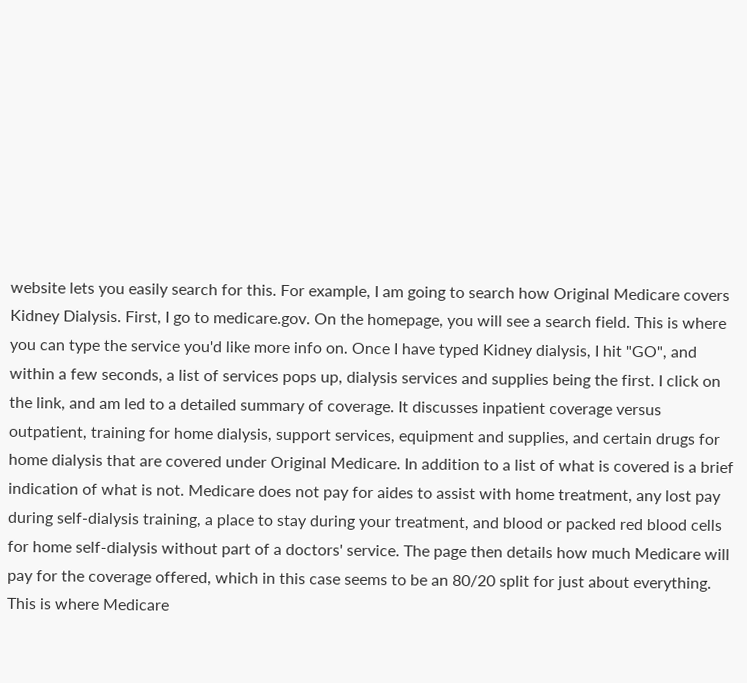website lets you easily search for this. For example, I am going to search how Original Medicare covers Kidney Dialysis. First, I go to medicare.gov. On the homepage, you will see a search field. This is where you can type the service you'd like more info on. Once I have typed Kidney dialysis, I hit "GO", and within a few seconds, a list of services pops up, dialysis services and supplies being the first. I click on the link, and am led to a detailed summary of coverage. It discusses inpatient coverage versus outpatient, training for home dialysis, support services, equipment and supplies, and certain drugs for home dialysis that are covered under Original Medicare. In addition to a list of what is covered is a brief indication of what is not. Medicare does not pay for aides to assist with home treatment, any lost pay during self-dialysis training, a place to stay during your treatment, and blood or packed red blood cells for home self-dialysis without part of a doctors' service. The page then details how much Medicare will pay for the coverage offered, which in this case seems to be an 80/20 split for just about everything. This is where Medicare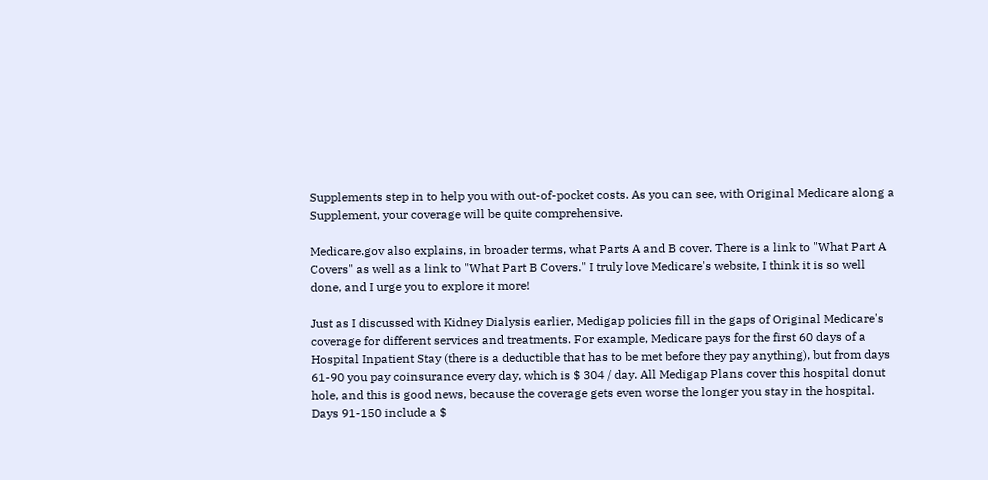Supplements step in to help you with out-of-pocket costs. As you can see, with Original Medicare along a Supplement, your coverage will be quite comprehensive.

Medicare.gov also explains, in broader terms, what Parts A and B cover. There is a link to "What Part A Covers" as well as a link to "What Part B Covers." I truly love Medicare's website, I think it is so well done, and I urge you to explore it more!

Just as I discussed with Kidney Dialysis earlier, Medigap policies fill in the gaps of Original Medicare's coverage for different services and treatments. For example, Medicare pays for the first 60 days of a Hospital Inpatient Stay (there is a deductible that has to be met before they pay anything), but from days 61-90 you pay coinsurance every day, which is $ 304 / day. All Medigap Plans cover this hospital donut hole, and this is good news, because the coverage gets even worse the longer you stay in the hospital. Days 91-150 include a $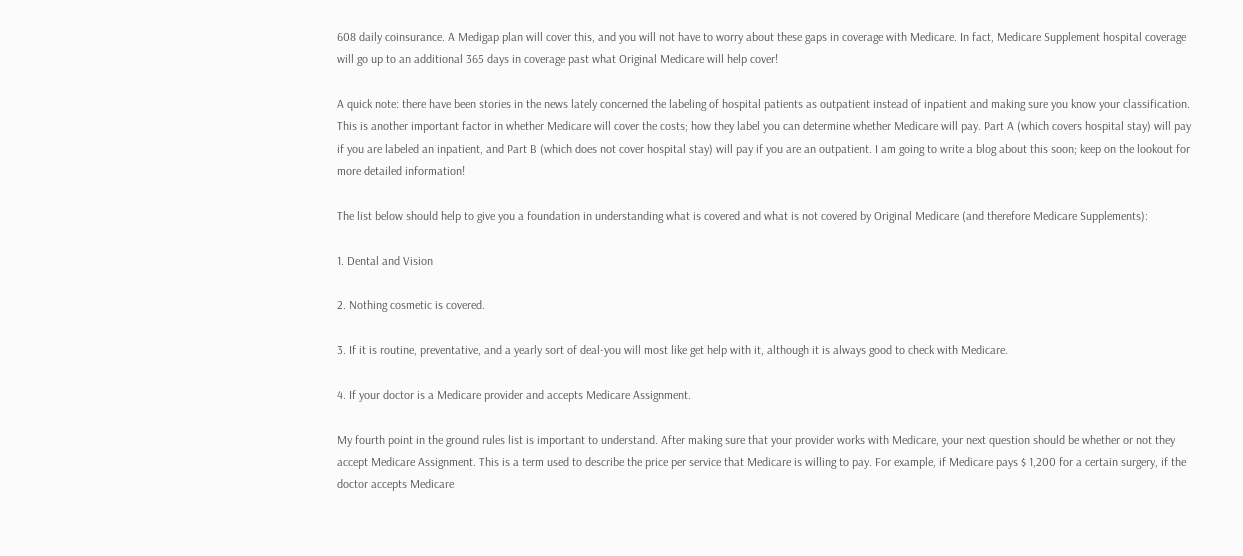608 daily coinsurance. A Medigap plan will cover this, and you will not have to worry about these gaps in coverage with Medicare. In fact, Medicare Supplement hospital coverage will go up to an additional 365 days in coverage past what Original Medicare will help cover!

A quick note: there have been stories in the news lately concerned the labeling of hospital patients as outpatient instead of inpatient and making sure you know your classification. This is another important factor in whether Medicare will cover the costs; how they label you can determine whether Medicare will pay. Part A (which covers hospital stay) will pay if you are labeled an inpatient, and Part B (which does not cover hospital stay) will pay if you are an outpatient. I am going to write a blog about this soon; keep on the lookout for more detailed information!

The list below should help to give you a foundation in understanding what is covered and what is not covered by Original Medicare (and therefore Medicare Supplements):

1. Dental and Vision

2. Nothing cosmetic is covered.

3. If it is routine, preventative, and a yearly sort of deal-you will most like get help with it, although it is always good to check with Medicare.

4. If your doctor is a Medicare provider and accepts Medicare Assignment.

My fourth point in the ground rules list is important to understand. After making sure that your provider works with Medicare, your next question should be whether or not they accept Medicare Assignment. This is a term used to describe the price per service that Medicare is willing to pay. For example, if Medicare pays $ 1,200 for a certain surgery, if the doctor accepts Medicare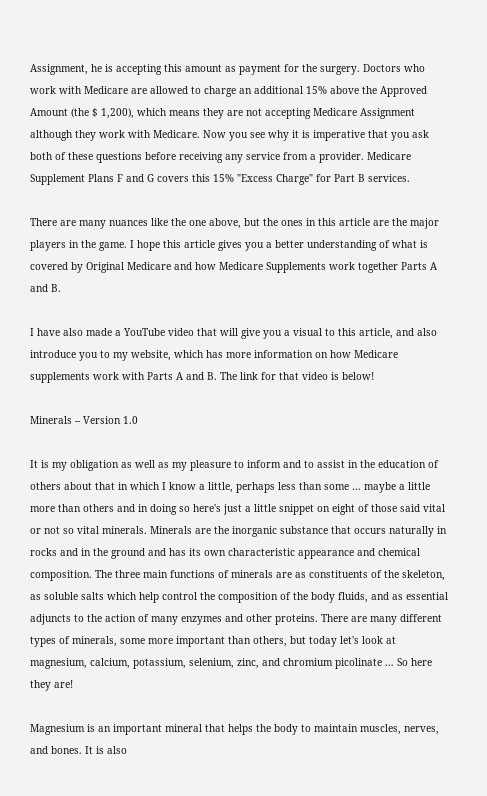Assignment, he is accepting this amount as payment for the surgery. Doctors who work with Medicare are allowed to charge an additional 15% above the Approved Amount (the $ 1,200), which means they are not accepting Medicare Assignment although they work with Medicare. Now you see why it is imperative that you ask both of these questions before receiving any service from a provider. Medicare Supplement Plans F and G covers this 15% "Excess Charge" for Part B services.

There are many nuances like the one above, but the ones in this article are the major players in the game. I hope this article gives you a better understanding of what is covered by Original Medicare and how Medicare Supplements work together Parts A and B.

I have also made a YouTube video that will give you a visual to this article, and also introduce you to my website, which has more information on how Medicare supplements work with Parts A and B. The link for that video is below!

Minerals – Version 1.0

It is my obligation as well as my pleasure to inform and to assist in the education of others about that in which I know a little, perhaps less than some … maybe a little more than others and in doing so here's just a little snippet on eight of those said vital or not so vital minerals. Minerals are the inorganic substance that occurs naturally in rocks and in the ground and has its own characteristic appearance and chemical composition. The three main functions of minerals are as constituents of the skeleton, as soluble salts which help control the composition of the body fluids, and as essential adjuncts to the action of many enzymes and other proteins. There are many different types of minerals, some more important than others, but today let's look at magnesium, calcium, potassium, selenium, zinc, and chromium picolinate … So here they are!

Magnesium is an important mineral that helps the body to maintain muscles, nerves, and bones. It is also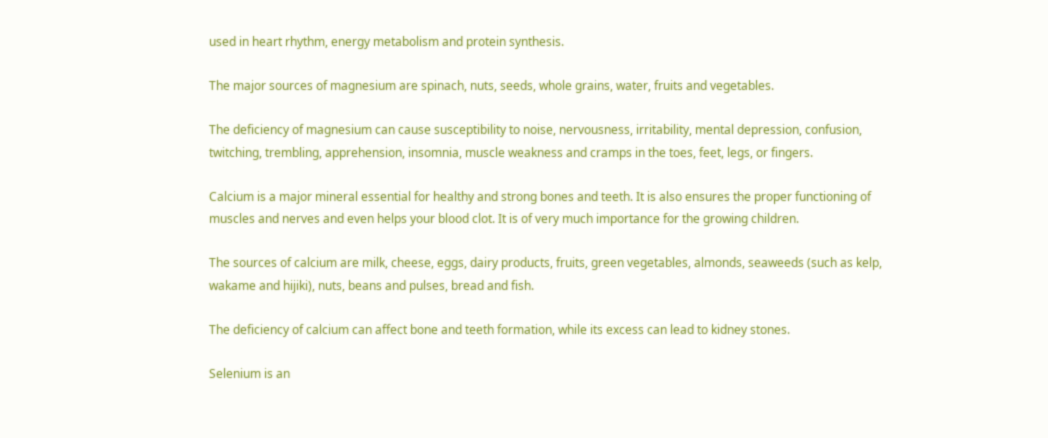used in heart rhythm, energy metabolism and protein synthesis.

The major sources of magnesium are spinach, nuts, seeds, whole grains, water, fruits and vegetables.

The deficiency of magnesium can cause susceptibility to noise, nervousness, irritability, mental depression, confusion, twitching, trembling, apprehension, insomnia, muscle weakness and cramps in the toes, feet, legs, or fingers.

Calcium is a major mineral essential for healthy and strong bones and teeth. It is also ensures the proper functioning of muscles and nerves and even helps your blood clot. It is of very much importance for the growing children.

The sources of calcium are milk, cheese, eggs, dairy products, fruits, green vegetables, almonds, seaweeds (such as kelp, wakame and hijiki), nuts, beans and pulses, bread and fish.

The deficiency of calcium can affect bone and teeth formation, while its excess can lead to kidney stones.

Selenium is an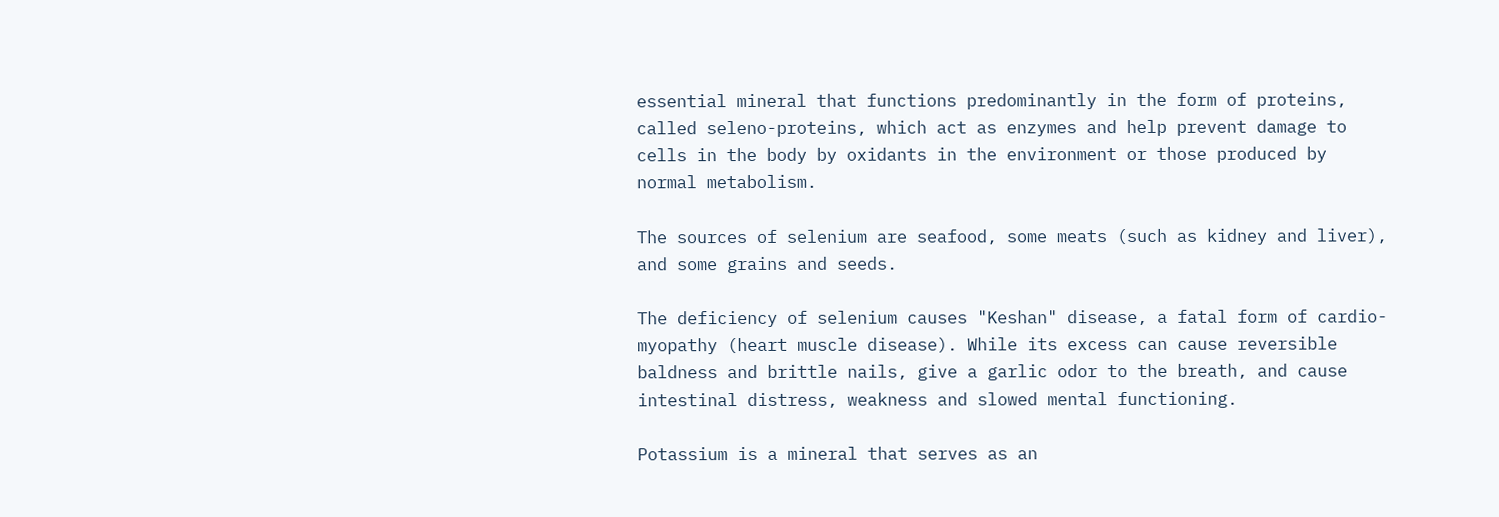essential mineral that functions predominantly in the form of proteins, called seleno-proteins, which act as enzymes and help prevent damage to cells in the body by oxidants in the environment or those produced by normal metabolism.

The sources of selenium are seafood, some meats (such as kidney and liver), and some grains and seeds.

The deficiency of selenium causes "Keshan" disease, a fatal form of cardio-myopathy (heart muscle disease). While its excess can cause reversible baldness and brittle nails, give a garlic odor to the breath, and cause intestinal distress, weakness and slowed mental functioning.

Potassium is a mineral that serves as an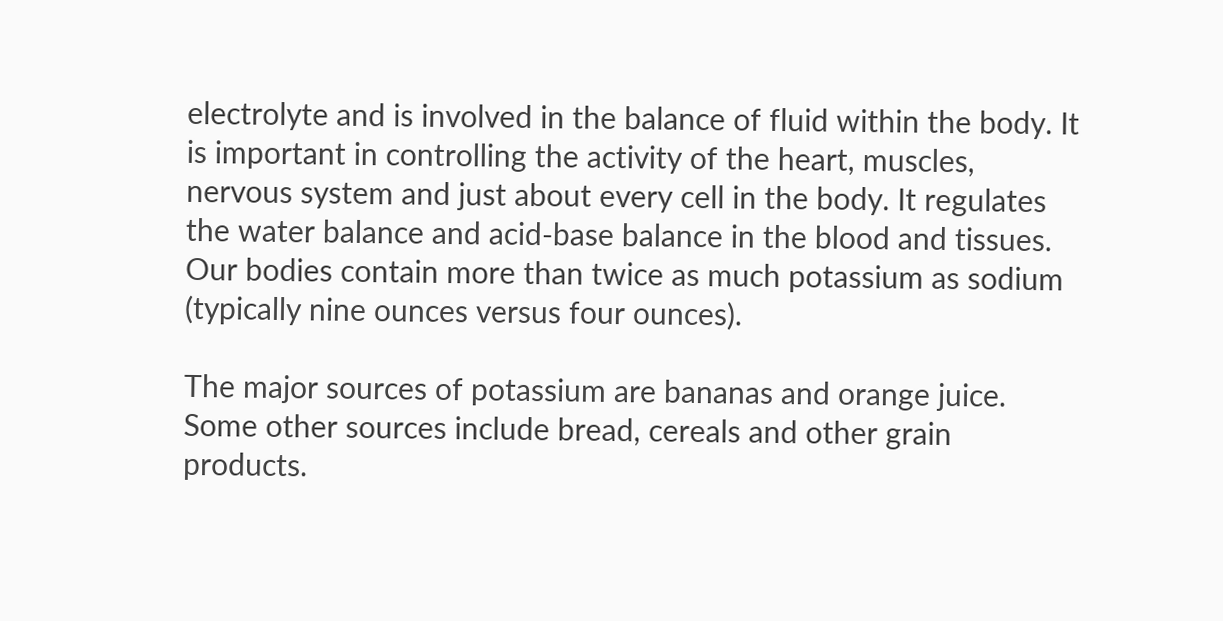electrolyte and is involved in the balance of fluid within the body. It is important in controlling the activity of the heart, muscles, nervous system and just about every cell in the body. It regulates the water balance and acid-base balance in the blood and tissues. Our bodies contain more than twice as much potassium as sodium (typically nine ounces versus four ounces).

The major sources of potassium are bananas and orange juice. Some other sources include bread, cereals and other grain products.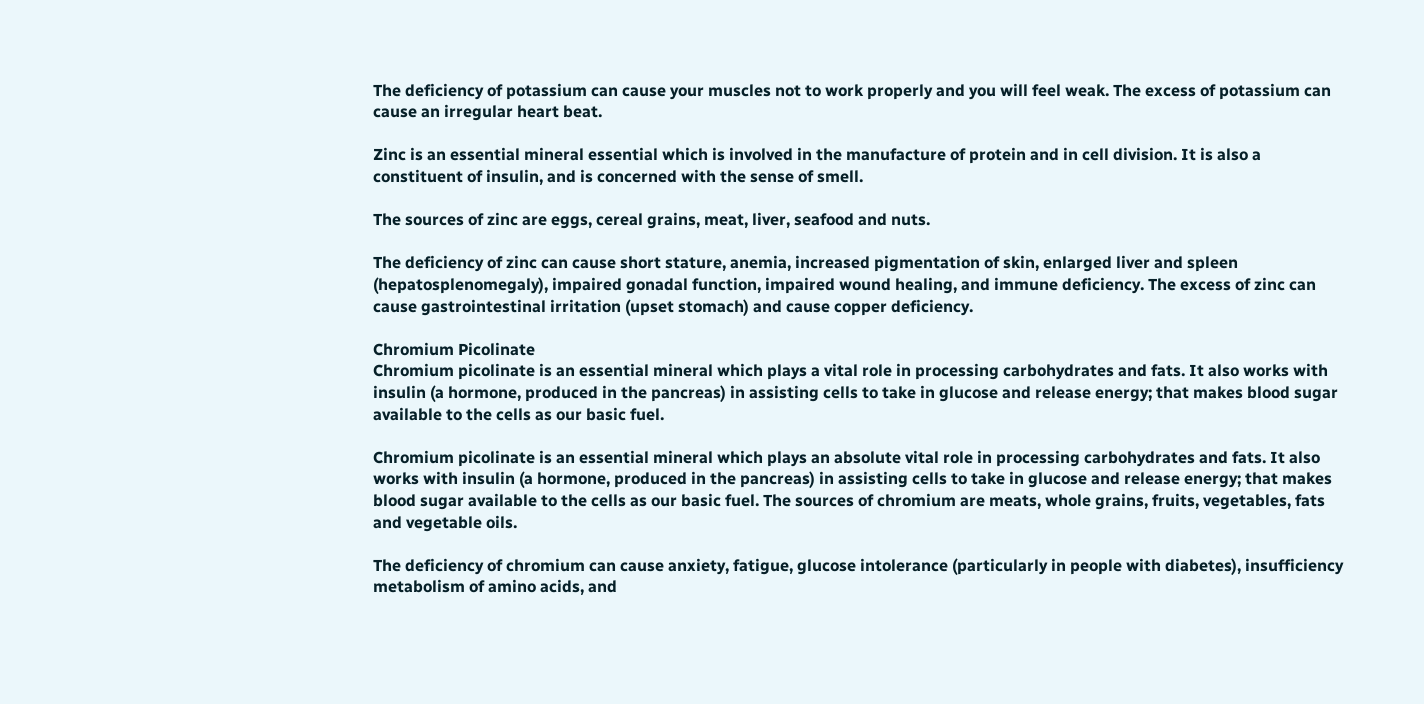The deficiency of potassium can cause your muscles not to work properly and you will feel weak. The excess of potassium can cause an irregular heart beat.

Zinc is an essential mineral essential which is involved in the manufacture of protein and in cell division. It is also a constituent of insulin, and is concerned with the sense of smell.

The sources of zinc are eggs, cereal grains, meat, liver, seafood and nuts.

The deficiency of zinc can cause short stature, anemia, increased pigmentation of skin, enlarged liver and spleen (hepatosplenomegaly), impaired gonadal function, impaired wound healing, and immune deficiency. The excess of zinc can cause gastrointestinal irritation (upset stomach) and cause copper deficiency.

Chromium Picolinate
Chromium picolinate is an essential mineral which plays a vital role in processing carbohydrates and fats. It also works with insulin (a hormone, produced in the pancreas) in assisting cells to take in glucose and release energy; that makes blood sugar available to the cells as our basic fuel.

Chromium picolinate is an essential mineral which plays an absolute vital role in processing carbohydrates and fats. It also works with insulin (a hormone, produced in the pancreas) in assisting cells to take in glucose and release energy; that makes blood sugar available to the cells as our basic fuel. The sources of chromium are meats, whole grains, fruits, vegetables, fats and vegetable oils.

The deficiency of chromium can cause anxiety, fatigue, glucose intolerance (particularly in people with diabetes), insufficiency metabolism of amino acids, and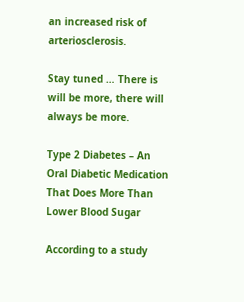an increased risk of arteriosclerosis.

Stay tuned … There is will be more, there will always be more.

Type 2 Diabetes – An Oral Diabetic Medication That Does More Than Lower Blood Sugar

According to a study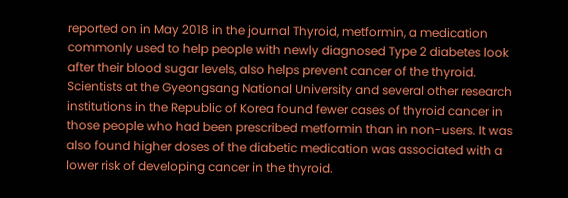reported on in May 2018 in the journal Thyroid, metformin, a medication commonly used to help people with newly diagnosed Type 2 diabetes look after their blood sugar levels, also helps prevent cancer of the thyroid. Scientists at the Gyeongsang National University and several other research institutions in the Republic of Korea found fewer cases of thyroid cancer in those people who had been prescribed metformin than in non-users. It was also found higher doses of the diabetic medication was associated with a lower risk of developing cancer in the thyroid.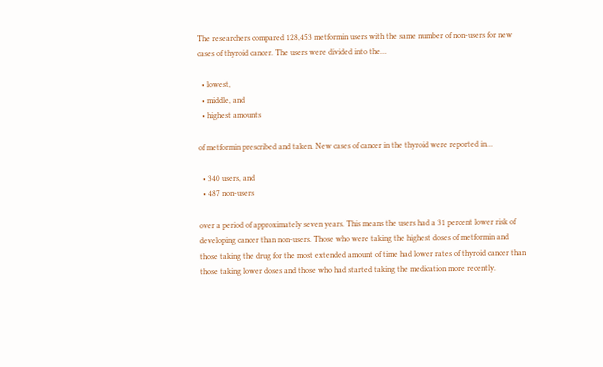The researchers compared 128,453 metformin users with the same number of non-users for new cases of thyroid cancer. The users were divided into the…

  • lowest,
  • middle, and
  • highest amounts

of metformin prescribed and taken. New cases of cancer in the thyroid were reported in…

  • 340 users, and
  • 487 non-users

over a period of approximately seven years. This means the users had a 31 percent lower risk of developing cancer than non-users. Those who were taking the highest doses of metformin and those taking the drug for the most extended amount of time had lower rates of thyroid cancer than those taking lower doses and those who had started taking the medication more recently.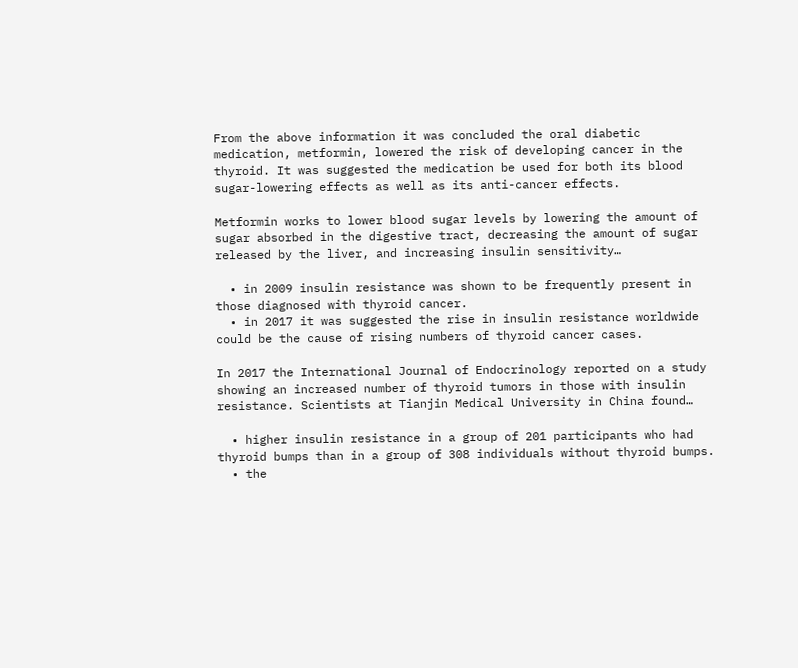From the above information it was concluded the oral diabetic medication, metformin, lowered the risk of developing cancer in the thyroid. It was suggested the medication be used for both its blood sugar-lowering effects as well as its anti-cancer effects.

Metformin works to lower blood sugar levels by lowering the amount of sugar absorbed in the digestive tract, decreasing the amount of sugar released by the liver, and increasing insulin sensitivity…

  • in 2009 insulin resistance was shown to be frequently present in those diagnosed with thyroid cancer.
  • in 2017 it was suggested the rise in insulin resistance worldwide could be the cause of rising numbers of thyroid cancer cases.

In 2017 the International Journal of Endocrinology reported on a study showing an increased number of thyroid tumors in those with insulin resistance. Scientists at Tianjin Medical University in China found…

  • higher insulin resistance in a group of 201 participants who had thyroid bumps than in a group of 308 individuals without thyroid bumps.
  • the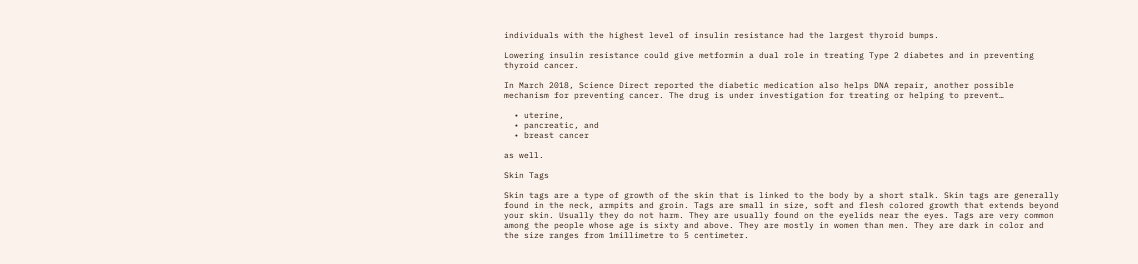individuals with the highest level of insulin resistance had the largest thyroid bumps.

Lowering insulin resistance could give metformin a dual role in treating Type 2 diabetes and in preventing thyroid cancer.

In March 2018, Science Direct reported the diabetic medication also helps DNA repair, another possible mechanism for preventing cancer. The drug is under investigation for treating or helping to prevent…

  • uterine,
  • pancreatic, and
  • breast cancer

as well.

Skin Tags

Skin tags are a type of growth of the skin that is linked to the body by a short stalk. Skin tags are generally found in the neck, armpits and groin. Tags are small in size, soft and flesh colored growth that extends beyond your skin. Usually they do not harm. They are usually found on the eyelids near the eyes. Tags are very common among the people whose age is sixty and above. They are mostly in women than men. They are dark in color and the size ranges from 1millimetre to 5 centimeter.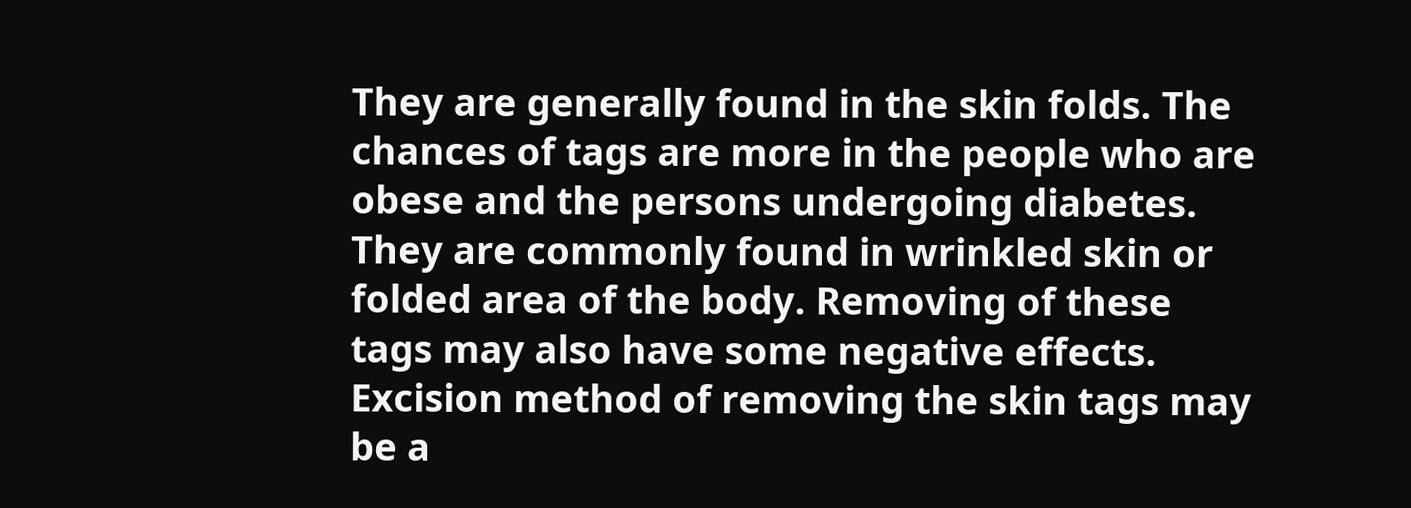They are generally found in the skin folds. The chances of tags are more in the people who are obese and the persons undergoing diabetes. They are commonly found in wrinkled skin or folded area of the body. Removing of these tags may also have some negative effects. Excision method of removing the skin tags may be a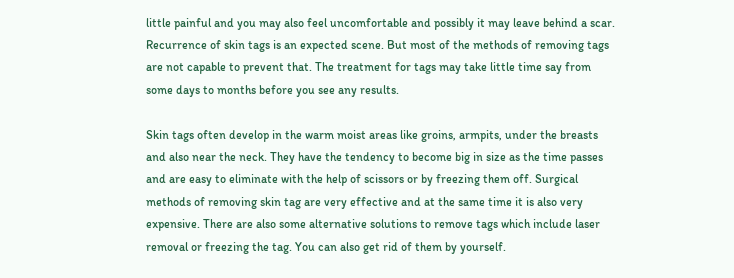little painful and you may also feel uncomfortable and possibly it may leave behind a scar. Recurrence of skin tags is an expected scene. But most of the methods of removing tags are not capable to prevent that. The treatment for tags may take little time say from some days to months before you see any results.

Skin tags often develop in the warm moist areas like groins, armpits, under the breasts and also near the neck. They have the tendency to become big in size as the time passes and are easy to eliminate with the help of scissors or by freezing them off. Surgical methods of removing skin tag are very effective and at the same time it is also very expensive. There are also some alternative solutions to remove tags which include laser removal or freezing the tag. You can also get rid of them by yourself.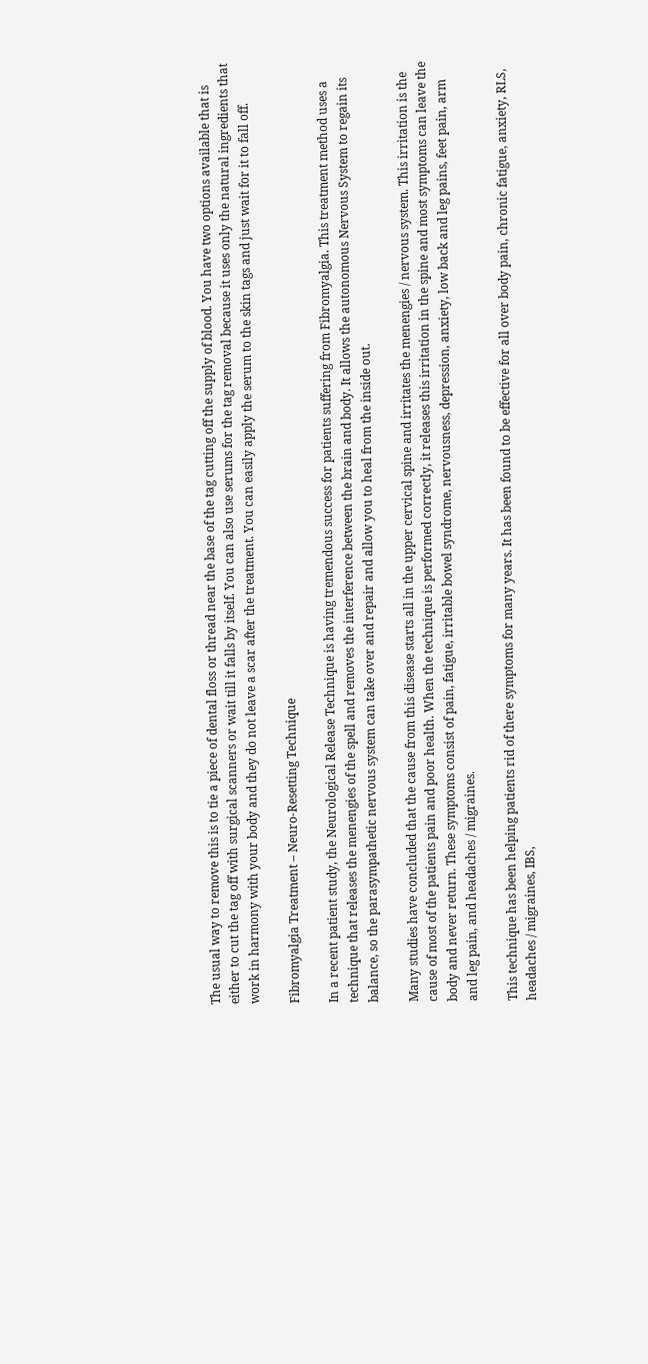The usual way to remove this is to tie a piece of dental floss or thread near the base of the tag cutting off the supply of blood. You have two options available that is either to cut the tag off with surgical scanners or wait till it falls by itself. You can also use serums for the tag removal because it uses only the natural ingredients that work in harmony with your body and they do not leave a scar after the treatment. You can easily apply the serum to the skin tags and just wait for it to fall off.

Fibromyalgia Treatment – Neuro-Resetting Technique

In a recent patient study, the Neurological Release Technique is having tremendous success for patients suffering from Fibromyalgia. This treatment method uses a technique that releases the menengies of the spell and removes the interference between the brain and body. It allows the autonomous Nervous System to regain its balance, so the parasympathetic nervous system can take over and repair and allow you to heal from the inside out.

Many studies have concluded that the cause from this disease starts all in the upper cervical spine and irritates the menengies / nervous system. This irritation is the cause of most of the patients pain and poor health. When the technique is performed correctly, it releases this irritation in the spine and most symptoms can leave the body and never return. These symptoms consist of pain, fatigue, irritable bowel syndrome, nervousness, depression, anxiety, low back and leg pains, feet pain, arm and leg pain, and headaches / migraines.

This technique has been helping patients rid of there symptoms for many years. It has been found to be effective for all over body pain, chronic fatigue, anxiety, RLS, headaches / migraines, IBS,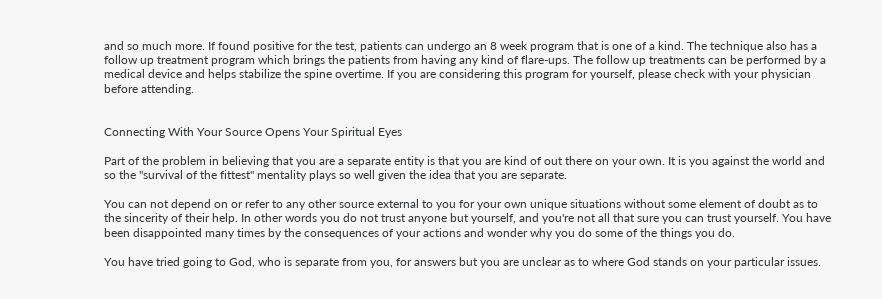and so much more. If found positive for the test, patients can undergo an 8 week program that is one of a kind. The technique also has a follow up treatment program which brings the patients from having any kind of flare-ups. The follow up treatments can be performed by a medical device and helps stabilize the spine overtime. If you are considering this program for yourself, please check with your physician before attending.


Connecting With Your Source Opens Your Spiritual Eyes

Part of the problem in believing that you are a separate entity is that you are kind of out there on your own. It is you against the world and so the "survival of the fittest" mentality plays so well given the idea that you are separate.

You can not depend on or refer to any other source external to you for your own unique situations without some element of doubt as to the sincerity of their help. In other words you do not trust anyone but yourself, and you're not all that sure you can trust yourself. You have been disappointed many times by the consequences of your actions and wonder why you do some of the things you do.

You have tried going to God, who is separate from you, for answers but you are unclear as to where God stands on your particular issues.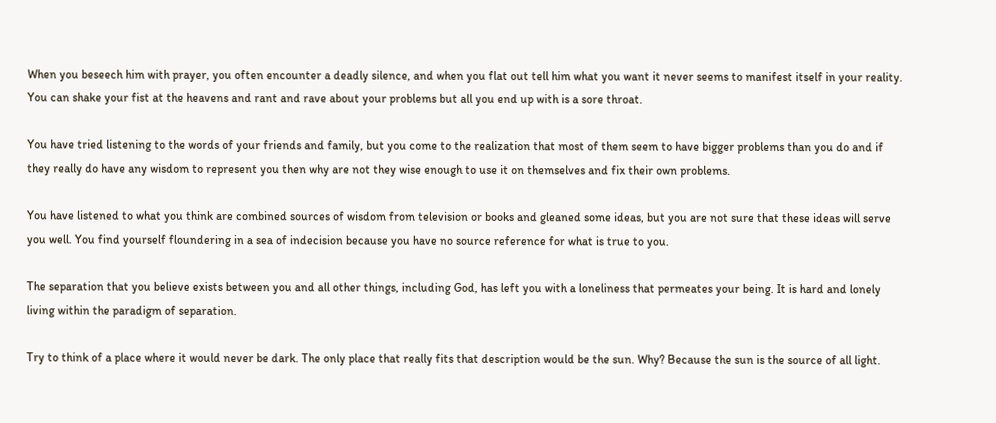When you beseech him with prayer, you often encounter a deadly silence, and when you flat out tell him what you want it never seems to manifest itself in your reality. You can shake your fist at the heavens and rant and rave about your problems but all you end up with is a sore throat.

You have tried listening to the words of your friends and family, but you come to the realization that most of them seem to have bigger problems than you do and if they really do have any wisdom to represent you then why are not they wise enough to use it on themselves and fix their own problems.

You have listened to what you think are combined sources of wisdom from television or books and gleaned some ideas, but you are not sure that these ideas will serve you well. You find yourself floundering in a sea of indecision because you have no source reference for what is true to you.

The separation that you believe exists between you and all other things, including God, has left you with a loneliness that permeates your being. It is hard and lonely living within the paradigm of separation.

Try to think of a place where it would never be dark. The only place that really fits that description would be the sun. Why? Because the sun is the source of all light.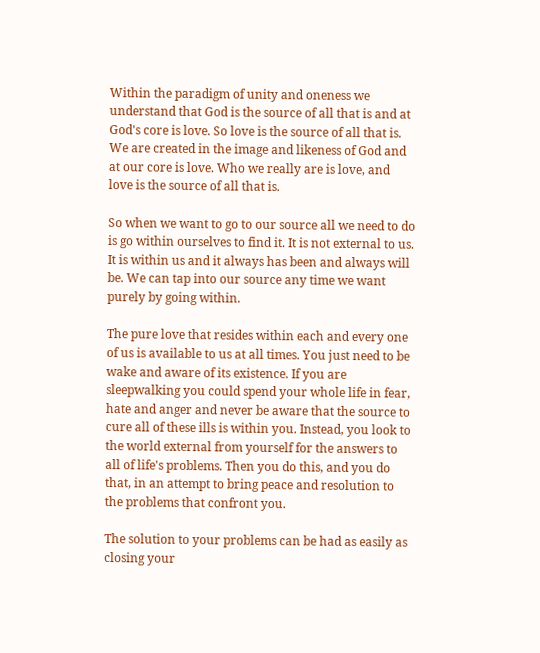Within the paradigm of unity and oneness we understand that God is the source of all that is and at God's core is love. So love is the source of all that is. We are created in the image and likeness of God and at our core is love. Who we really are is love, and love is the source of all that is.

So when we want to go to our source all we need to do is go within ourselves to find it. It is not external to us. It is within us and it always has been and always will be. We can tap into our source any time we want purely by going within.

The pure love that resides within each and every one of us is available to us at all times. You just need to be wake and aware of its existence. If you are sleepwalking you could spend your whole life in fear, hate and anger and never be aware that the source to cure all of these ills is within you. Instead, you look to the world external from yourself for the answers to all of life's problems. Then you do this, and you do that, in an attempt to bring peace and resolution to the problems that confront you.

The solution to your problems can be had as easily as closing your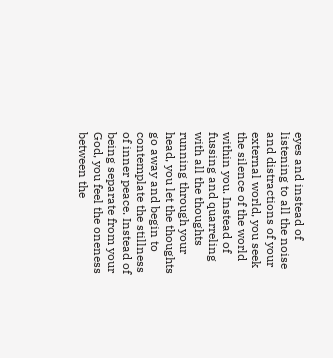eyes and instead of listening to all the noise and distractions of your external world, you seek the silence of the world within you. Instead of fussing and quarreling with all the thoughts running through your head, you let the thoughts go away and begin to contemplate the stillness of inner peace. Instead of being separate from your God, you feel the oneness between the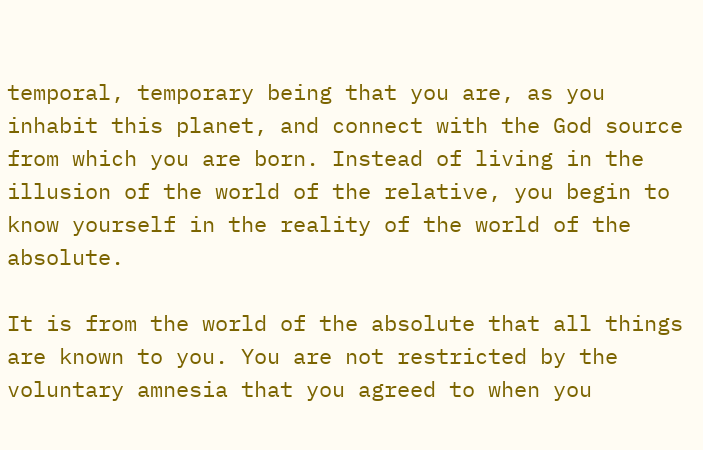temporal, temporary being that you are, as you inhabit this planet, and connect with the God source from which you are born. Instead of living in the illusion of the world of the relative, you begin to know yourself in the reality of the world of the absolute.

It is from the world of the absolute that all things are known to you. You are not restricted by the voluntary amnesia that you agreed to when you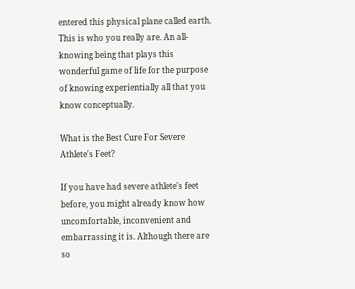entered this physical plane called earth. This is who you really are. An all-knowing being that plays this wonderful game of life for the purpose of knowing experientially all that you know conceptually.

What is the Best Cure For Severe Athlete's Feet?

If you have had severe athlete's feet before, you might already know how uncomfortable, inconvenient and embarrassing it is. Although there are so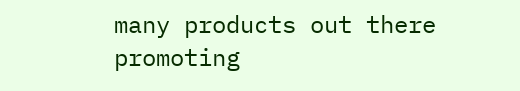many products out there promoting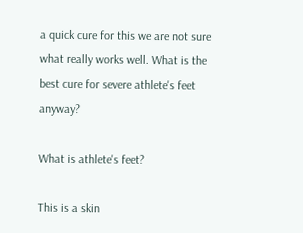a quick cure for this we are not sure what really works well. What is the best cure for severe athlete's feet anyway?

What is athlete's feet?

This is a skin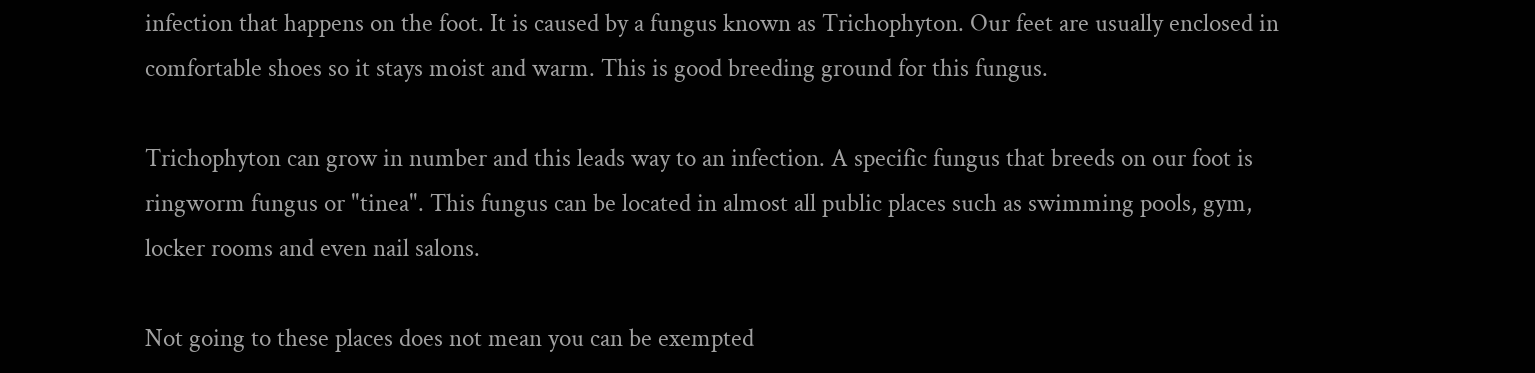infection that happens on the foot. It is caused by a fungus known as Trichophyton. Our feet are usually enclosed in comfortable shoes so it stays moist and warm. This is good breeding ground for this fungus.

Trichophyton can grow in number and this leads way to an infection. A specific fungus that breeds on our foot is ringworm fungus or "tinea". This fungus can be located in almost all public places such as swimming pools, gym, locker rooms and even nail salons.

Not going to these places does not mean you can be exempted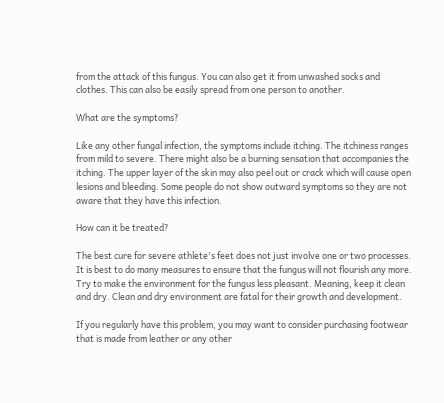from the attack of this fungus. You can also get it from unwashed socks and clothes. This can also be easily spread from one person to another.

What are the symptoms?

Like any other fungal infection, the symptoms include itching. The itchiness ranges from mild to severe. There might also be a burning sensation that accompanies the itching. The upper layer of the skin may also peel out or crack which will cause open lesions and bleeding. Some people do not show outward symptoms so they are not aware that they have this infection.

How can it be treated?

The best cure for severe athlete's feet does not just involve one or two processes. It is best to do many measures to ensure that the fungus will not flourish any more. Try to make the environment for the fungus less pleasant. Meaning, keep it clean and dry. Clean and dry environment are fatal for their growth and development.

If you regularly have this problem, you may want to consider purchasing footwear that is made from leather or any other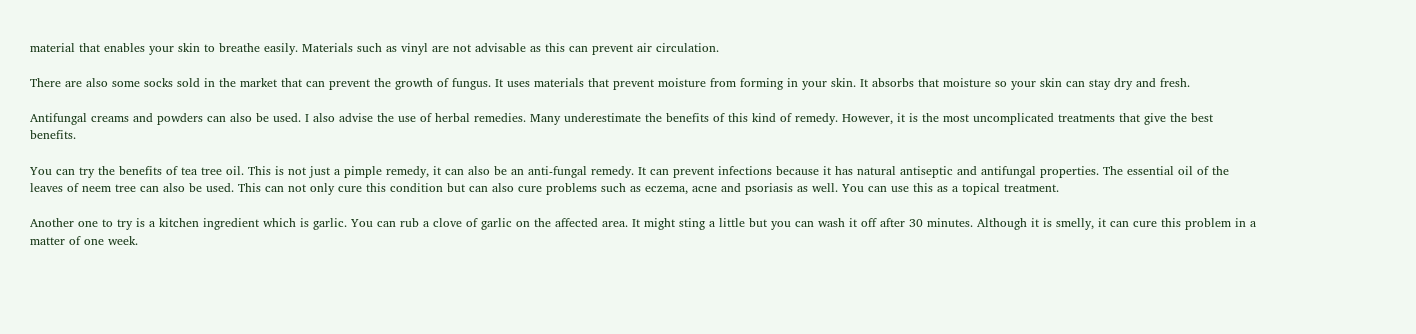material that enables your skin to breathe easily. Materials such as vinyl are not advisable as this can prevent air circulation.

There are also some socks sold in the market that can prevent the growth of fungus. It uses materials that prevent moisture from forming in your skin. It absorbs that moisture so your skin can stay dry and fresh.

Antifungal creams and powders can also be used. I also advise the use of herbal remedies. Many underestimate the benefits of this kind of remedy. However, it is the most uncomplicated treatments that give the best benefits.

You can try the benefits of tea tree oil. This is not just a pimple remedy, it can also be an anti-fungal remedy. It can prevent infections because it has natural antiseptic and antifungal properties. The essential oil of the leaves of neem tree can also be used. This can not only cure this condition but can also cure problems such as eczema, acne and psoriasis as well. You can use this as a topical treatment.

Another one to try is a kitchen ingredient which is garlic. You can rub a clove of garlic on the affected area. It might sting a little but you can wash it off after 30 minutes. Although it is smelly, it can cure this problem in a matter of one week.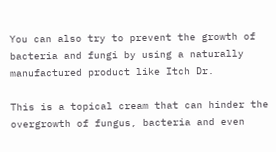You can also try to prevent the growth of bacteria and fungi by using a naturally manufactured product like Itch Dr.

This is a topical cream that can hinder the overgrowth of fungus, bacteria and even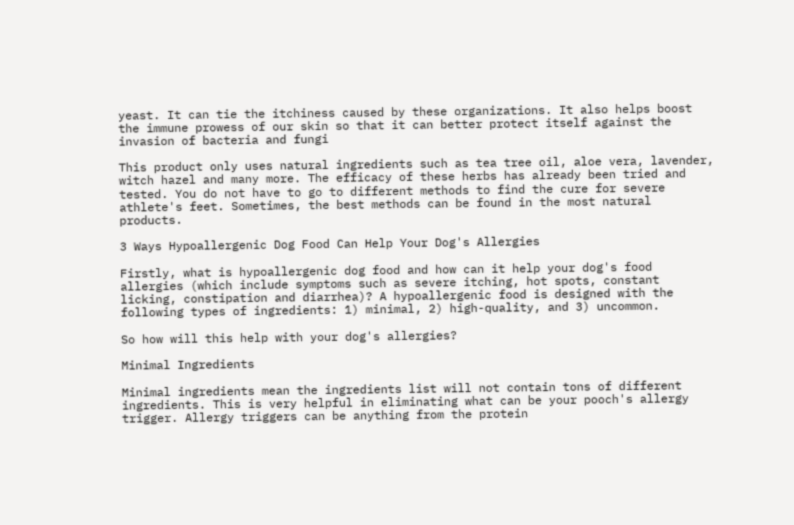yeast. It can tie the itchiness caused by these organizations. It also helps boost the immune prowess of our skin so that it can better protect itself against the invasion of bacteria and fungi

This product only uses natural ingredients such as tea tree oil, aloe vera, lavender, witch hazel and many more. The efficacy of these herbs has already been tried and tested. You do not have to go to different methods to find the cure for severe athlete's feet. Sometimes, the best methods can be found in the most natural products.

3 Ways Hypoallergenic Dog Food Can Help Your Dog's Allergies

Firstly, what is hypoallergenic dog food and how can it help your dog's food allergies (which include symptoms such as severe itching, hot spots, constant licking, constipation and diarrhea)? A hypoallergenic food is designed with the following types of ingredients: 1) minimal, 2) high-quality, and 3) uncommon.

So how will this help with your dog's allergies?

Minimal Ingredients

Minimal ingredients mean the ingredients list will not contain tons of different ingredients. This is very helpful in eliminating what can be your pooch's allergy trigger. Allergy triggers can be anything from the protein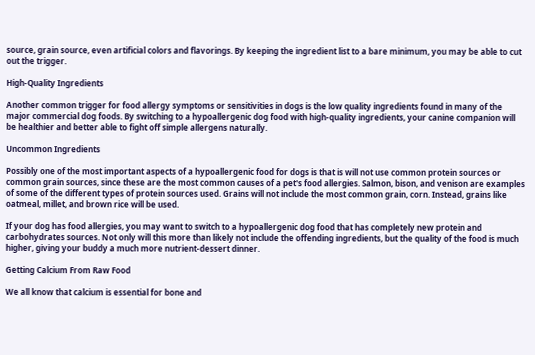source, grain source, even artificial colors and flavorings. By keeping the ingredient list to a bare minimum, you may be able to cut out the trigger.

High-Quality Ingredients

Another common trigger for food allergy symptoms or sensitivities in dogs is the low quality ingredients found in many of the major commercial dog foods. By switching to a hypoallergenic dog food with high-quality ingredients, your canine companion will be healthier and better able to fight off simple allergens naturally.

Uncommon Ingredients

Possibly one of the most important aspects of a hypoallergenic food for dogs is that is will not use common protein sources or common grain sources, since these are the most common causes of a pet's food allergies. Salmon, bison, and venison are examples of some of the different types of protein sources used. Grains will not include the most common grain, corn. Instead, grains like oatmeal, millet, and brown rice will be used.

If your dog has food allergies, you may want to switch to a hypoallergenic dog food that has completely new protein and carbohydrates sources. Not only will this more than likely not include the offending ingredients, but the quality of the food is much higher, giving your buddy a much more nutrient-dessert dinner.

Getting Calcium From Raw Food

We all know that calcium is essential for bone and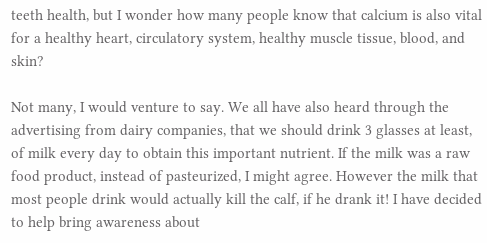teeth health, but I wonder how many people know that calcium is also vital for a healthy heart, circulatory system, healthy muscle tissue, blood, and skin?

Not many, I would venture to say. We all have also heard through the advertising from dairy companies, that we should drink 3 glasses at least, of milk every day to obtain this important nutrient. If the milk was a raw food product, instead of pasteurized, I might agree. However the milk that most people drink would actually kill the calf, if he drank it! I have decided to help bring awareness about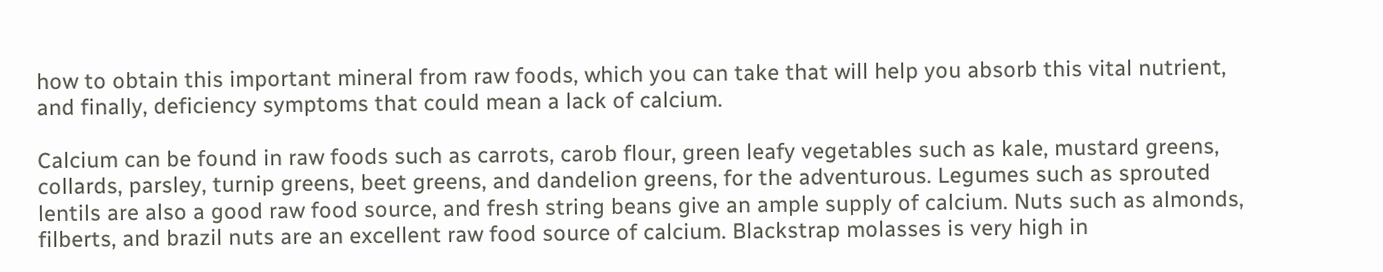how to obtain this important mineral from raw foods, which you can take that will help you absorb this vital nutrient, and finally, deficiency symptoms that could mean a lack of calcium.

Calcium can be found in raw foods such as carrots, carob flour, green leafy vegetables such as kale, mustard greens, collards, parsley, turnip greens, beet greens, and dandelion greens, for the adventurous. Legumes such as sprouted lentils are also a good raw food source, and fresh string beans give an ample supply of calcium. Nuts such as almonds, filberts, and brazil nuts are an excellent raw food source of calcium. Blackstrap molasses is very high in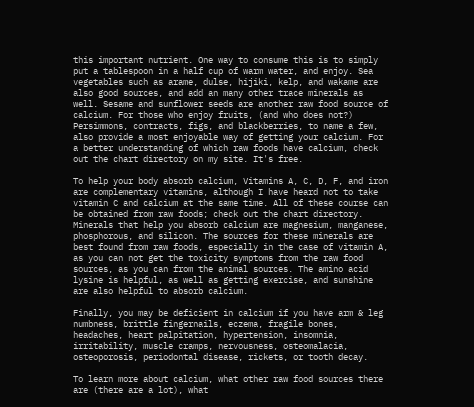this important nutrient. One way to consume this is to simply put a tablespoon in a half cup of warm water, and enjoy. Sea vegetables such as arame, dulse, hijiki, kelp, and wakame are also good sources, and add an many other trace minerals as well. Sesame and sunflower seeds are another raw food source of calcium. For those who enjoy fruits, (and who does not?) Persimmons, contracts, figs, and blackberries, to name a few, also provide a most enjoyable way of getting your calcium. For a better understanding of which raw foods have calcium, check out the chart directory on my site. It's free.

To help your body absorb calcium, Vitamins A, C, D, F, and iron are complementary vitamins, although I have heard not to take vitamin C and calcium at the same time. All of these course can be obtained from raw foods; check out the chart directory. Minerals that help you absorb calcium are magnesium, manganese, phosphorous, and silicon. The sources for these minerals are best found from raw foods, especially in the case of vitamin A, as you can not get the toxicity symptoms from the raw food sources, as you can from the animal sources. The amino acid lysine is helpful, as well as getting exercise, and sunshine are also helpful to absorb calcium.

Finally, you may be deficient in calcium if you have arm & leg numbness, brittle fingernails, eczema, fragile bones, headaches, heart palpitation, hypertension, insomnia, irritability, muscle cramps, nervousness, osteomalacia, osteoporosis, periodontal disease, rickets, or tooth decay.

To learn more about calcium, what other raw food sources there are (there are a lot), what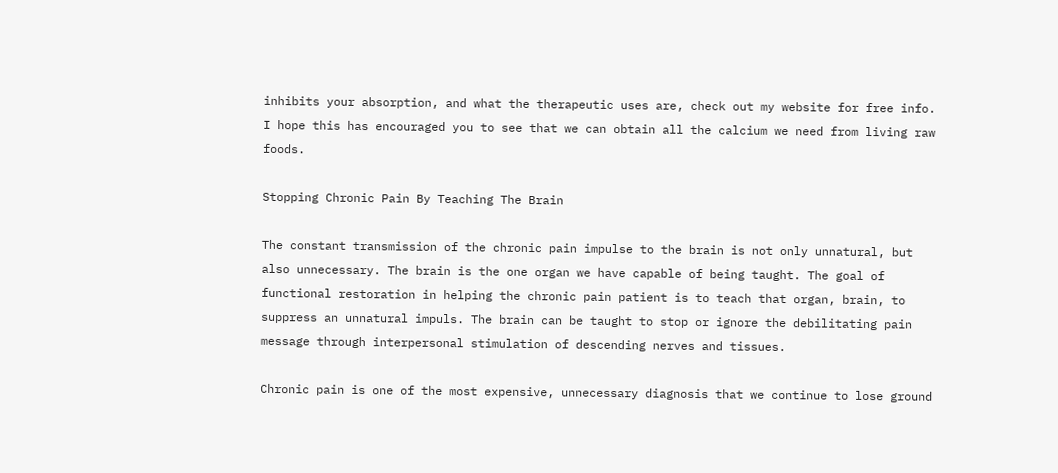inhibits your absorption, and what the therapeutic uses are, check out my website for free info. I hope this has encouraged you to see that we can obtain all the calcium we need from living raw foods.

Stopping Chronic Pain By Teaching The Brain

The constant transmission of the chronic pain impulse to the brain is not only unnatural, but also unnecessary. The brain is the one organ we have capable of being taught. The goal of functional restoration in helping the chronic pain patient is to teach that organ, brain, to suppress an unnatural impuls. The brain can be taught to stop or ignore the debilitating pain message through interpersonal stimulation of descending nerves and tissues.

Chronic pain is one of the most expensive, unnecessary diagnosis that we continue to lose ground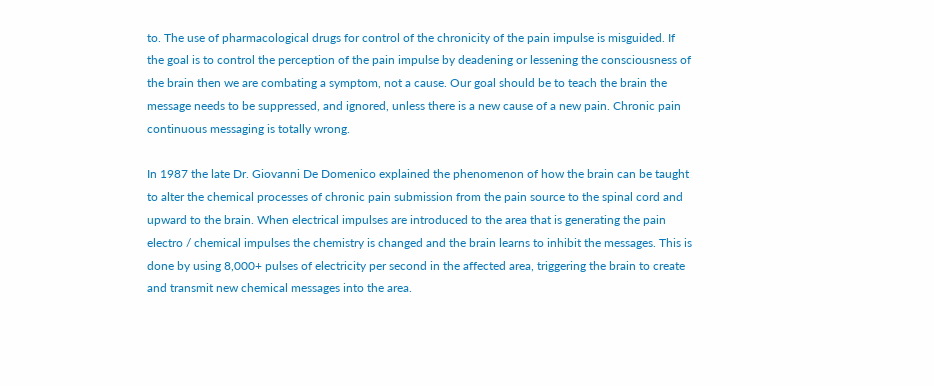to. The use of pharmacological drugs for control of the chronicity of the pain impulse is misguided. If the goal is to control the perception of the pain impulse by deadening or lessening the consciousness of the brain then we are combating a symptom, not a cause. Our goal should be to teach the brain the message needs to be suppressed, and ignored, unless there is a new cause of a new pain. Chronic pain continuous messaging is totally wrong.

In 1987 the late Dr. Giovanni De Domenico explained the phenomenon of how the brain can be taught to alter the chemical processes of chronic pain submission from the pain source to the spinal cord and upward to the brain. When electrical impulses are introduced to the area that is generating the pain electro / chemical impulses the chemistry is changed and the brain learns to inhibit the messages. This is done by using 8,000+ pulses of electricity per second in the affected area, triggering the brain to create and transmit new chemical messages into the area.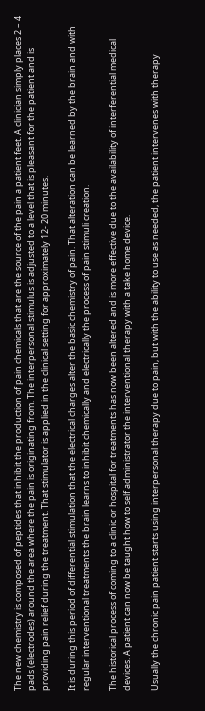The new chemistry is composed of peptides that inhibit the production of pain chemicals that are the source of the pain a patient feet. A clinician simply places 2 – 4 pads (electrodes) around the area where the pain is originating from. The interpersonal stimulus is adjusted to a level that is pleasant for the patient and is providing pain relief during the treatment. That stimulator is applied in the clinical setting for approximately 12- 20 minutes.

It is during this period of differential stimulation that the electrical charges alter the basic chemistry of pain. That alteration can be learned by the brain and with regular interventional treatments the brain learns to inhibit chemically and electrically the process of pain stimuli creation.

The historical process of coming to a clinic or hospital for treatments has now been altered and is more effective due to the availability of interferential medical devices. A patient can now be taught how to self administrator the interventional therapy with a take home device.

Usually the chronic pain patient starts using interpersonal therapy due to pain, but with the ability to use as needed, the patient intervenes with therapy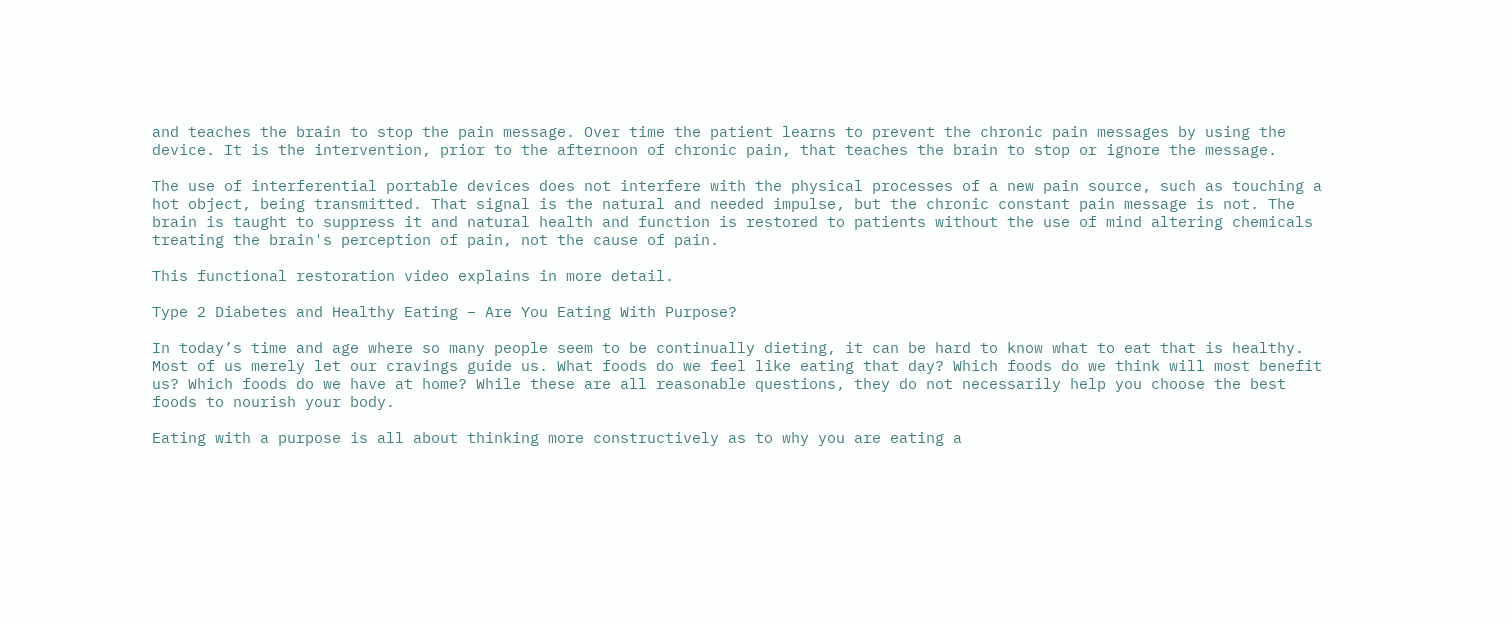and teaches the brain to stop the pain message. Over time the patient learns to prevent the chronic pain messages by using the device. It is the intervention, prior to the afternoon of chronic pain, that teaches the brain to stop or ignore the message.

The use of interferential portable devices does not interfere with the physical processes of a new pain source, such as touching a hot object, being transmitted. That signal is the natural and needed impulse, but the chronic constant pain message is not. The brain is taught to suppress it and natural health and function is restored to patients without the use of mind altering chemicals treating the brain's perception of pain, not the cause of pain.

This functional restoration video explains in more detail.

Type 2 Diabetes and Healthy Eating – Are You Eating With Purpose?

In today’s time and age where so many people seem to be continually dieting, it can be hard to know what to eat that is healthy. Most of us merely let our cravings guide us. What foods do we feel like eating that day? Which foods do we think will most benefit us? Which foods do we have at home? While these are all reasonable questions, they do not necessarily help you choose the best foods to nourish your body.

Eating with a purpose is all about thinking more constructively as to why you are eating a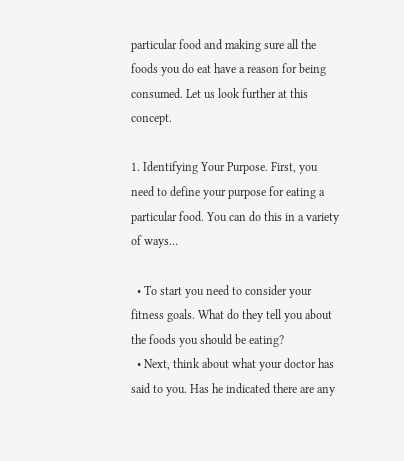particular food and making sure all the foods you do eat have a reason for being consumed. Let us look further at this concept.

1. Identifying Your Purpose. First, you need to define your purpose for eating a particular food. You can do this in a variety of ways…

  • To start you need to consider your fitness goals. What do they tell you about the foods you should be eating?
  • Next, think about what your doctor has said to you. Has he indicated there are any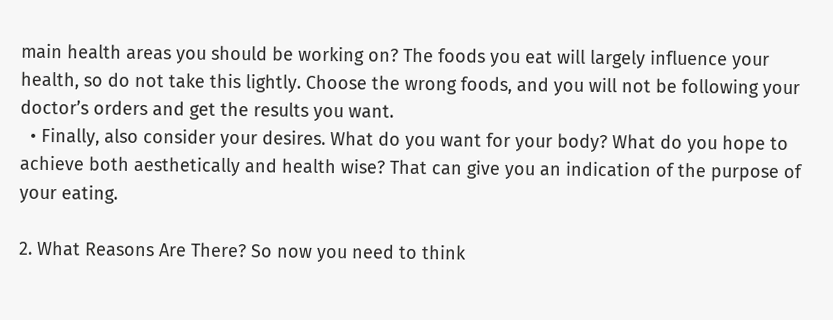main health areas you should be working on? The foods you eat will largely influence your health, so do not take this lightly. Choose the wrong foods, and you will not be following your doctor’s orders and get the results you want.
  • Finally, also consider your desires. What do you want for your body? What do you hope to achieve both aesthetically and health wise? That can give you an indication of the purpose of your eating.

2. What Reasons Are There? So now you need to think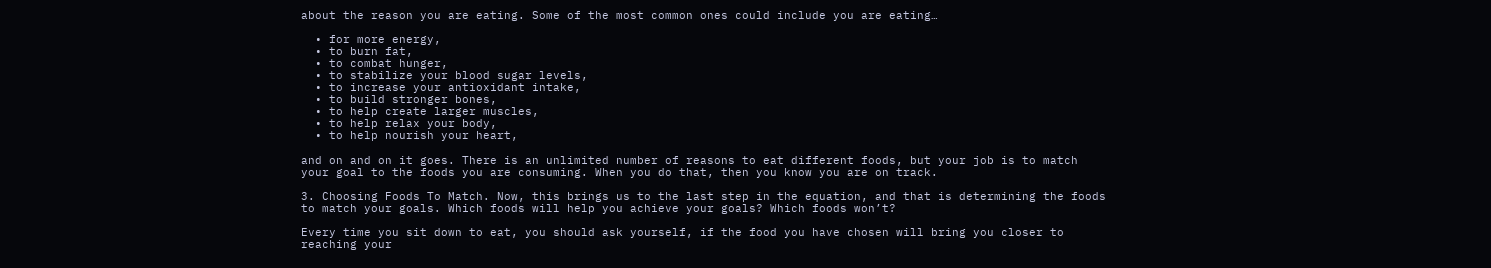about the reason you are eating. Some of the most common ones could include you are eating…

  • for more energy,
  • to burn fat,
  • to combat hunger,
  • to stabilize your blood sugar levels,
  • to increase your antioxidant intake,
  • to build stronger bones,
  • to help create larger muscles,
  • to help relax your body,
  • to help nourish your heart,

and on and on it goes. There is an unlimited number of reasons to eat different foods, but your job is to match your goal to the foods you are consuming. When you do that, then you know you are on track.

3. Choosing Foods To Match. Now, this brings us to the last step in the equation, and that is determining the foods to match your goals. Which foods will help you achieve your goals? Which foods won’t?

Every time you sit down to eat, you should ask yourself, if the food you have chosen will bring you closer to reaching your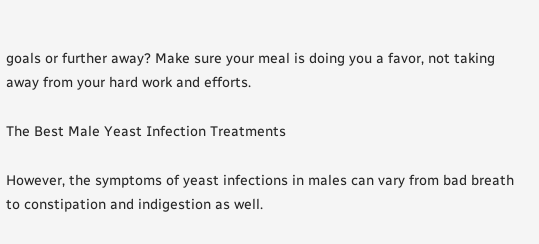goals or further away? Make sure your meal is doing you a favor, not taking away from your hard work and efforts.

The Best Male Yeast Infection Treatments

However, the symptoms of yeast infections in males can vary from bad breath to constipation and indigestion as well.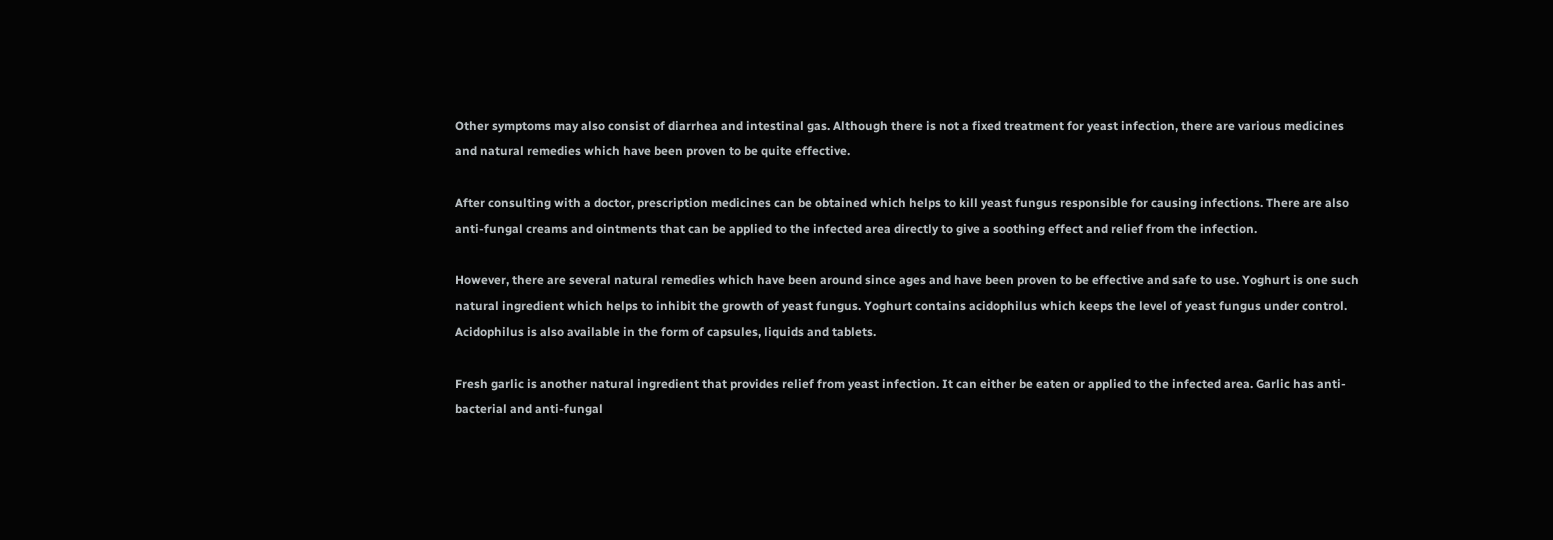Other symptoms may also consist of diarrhea and intestinal gas. Although there is not a fixed treatment for yeast infection, there are various medicines and natural remedies which have been proven to be quite effective.

After consulting with a doctor, prescription medicines can be obtained which helps to kill yeast fungus responsible for causing infections. There are also anti-fungal creams and ointments that can be applied to the infected area directly to give a soothing effect and relief from the infection.

However, there are several natural remedies which have been around since ages and have been proven to be effective and safe to use. Yoghurt is one such natural ingredient which helps to inhibit the growth of yeast fungus. Yoghurt contains acidophilus which keeps the level of yeast fungus under control. Acidophilus is also available in the form of capsules, liquids and tablets.

Fresh garlic is another natural ingredient that provides relief from yeast infection. It can either be eaten or applied to the infected area. Garlic has anti-bacterial and anti-fungal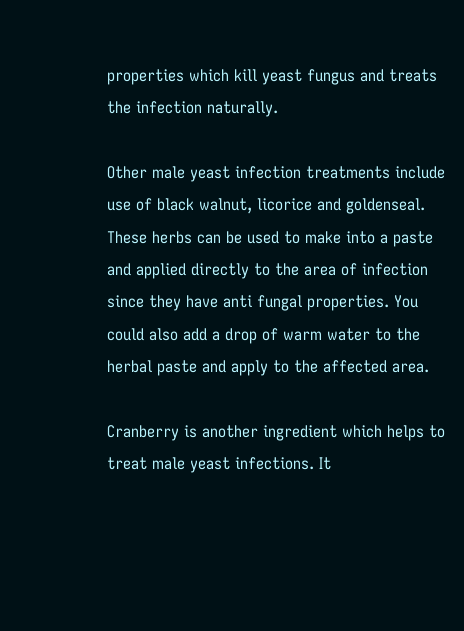properties which kill yeast fungus and treats the infection naturally.

Other male yeast infection treatments include use of black walnut, licorice and goldenseal. These herbs can be used to make into a paste and applied directly to the area of infection since they have anti fungal properties. You could also add a drop of warm water to the herbal paste and apply to the affected area.

Cranberry is another ingredient which helps to treat male yeast infections. It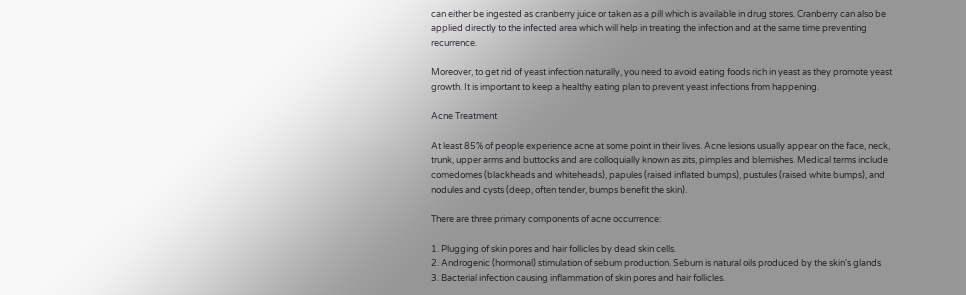can either be ingested as cranberry juice or taken as a pill which is available in drug stores. Cranberry can also be applied directly to the infected area which will help in treating the infection and at the same time preventing recurrence.

Moreover, to get rid of yeast infection naturally, you need to avoid eating foods rich in yeast as they promote yeast growth. It is important to keep a healthy eating plan to prevent yeast infections from happening.

Acne Treatment

At least 85% of people experience acne at some point in their lives. Acne lesions usually appear on the face, neck, trunk, upper arms and buttocks and are colloquially known as zits, pimples and blemishes. Medical terms include comedomes (blackheads and whiteheads), papules (raised inflated bumps), pustules (raised white bumps), and nodules and cysts (deep, often tender, bumps benefit the skin).

There are three primary components of acne occurrence:

1. Plugging of skin pores and hair follicles by dead skin cells.
2. Androgenic (hormonal) stimulation of sebum production. Sebum is natural oils produced by the skin's glands
3. Bacterial infection causing inflammation of skin pores and hair follicles.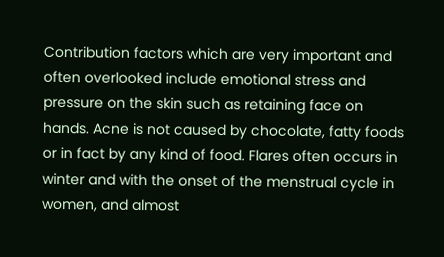Contribution factors which are very important and often overlooked include emotional stress and pressure on the skin such as retaining face on hands. Acne is not caused by chocolate, fatty foods or in fact by any kind of food. Flares often occurs in winter and with the onset of the menstrual cycle in women, and almost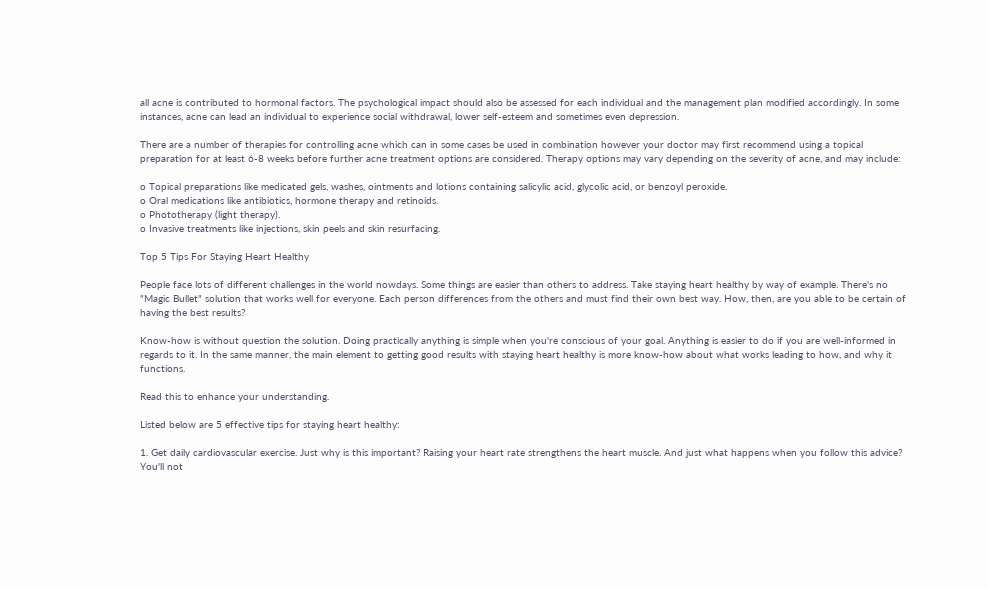all acne is contributed to hormonal factors. The psychological impact should also be assessed for each individual and the management plan modified accordingly. In some instances, acne can lead an individual to experience social withdrawal, lower self-esteem and sometimes even depression.

There are a number of therapies for controlling acne which can in some cases be used in combination however your doctor may first recommend using a topical preparation for at least 6-8 weeks before further acne treatment options are considered. Therapy options may vary depending on the severity of acne, and may include:

o Topical preparations like medicated gels, washes, ointments and lotions containing salicylic acid, glycolic acid, or benzoyl peroxide.
o Oral medications like antibiotics, hormone therapy and retinoids.
o Phototherapy (light therapy).
o Invasive treatments like injections, skin peels and skin resurfacing.

Top 5 Tips For Staying Heart Healthy

People face lots of different challenges in the world nowdays. Some things are easier than others to address. Take staying heart healthy by way of example. There's no "Magic Bullet" solution that works well for everyone. Each person differences from the others and must find their own best way. How, then, are you able to be certain of having the best results?

Know-how is without question the solution. Doing practically anything is simple when you're conscious of your goal. Anything is easier to do if you are well-informed in regards to it. In the same manner, the main element to getting good results with staying heart healthy is more know-how about what works leading to how, and why it functions.

Read this to enhance your understanding.

Listed below are 5 effective tips for staying heart healthy:

1. Get daily cardiovascular exercise. Just why is this important? Raising your heart rate strengthens the heart muscle. And just what happens when you follow this advice? You'll not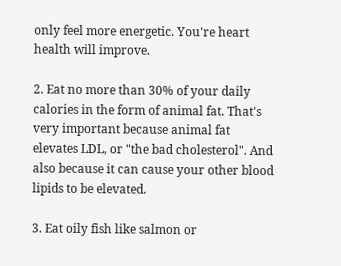only feel more energetic. You're heart health will improve.

2. Eat no more than 30% of your daily calories in the form of animal fat. That's very important because animal fat elevates LDL, or "the bad cholesterol". And also because it can cause your other blood lipids to be elevated.

3. Eat oily fish like salmon or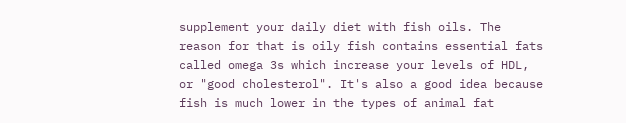supplement your daily diet with fish oils. The reason for that is oily fish contains essential fats called omega 3s which increase your levels of HDL, or "good cholesterol". It's also a good idea because fish is much lower in the types of animal fat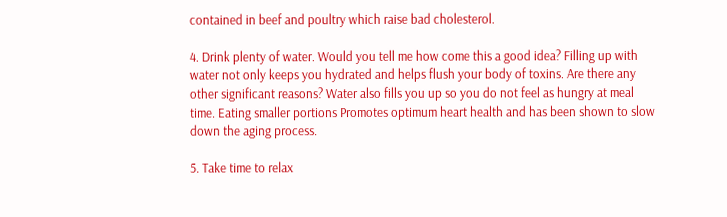contained in beef and poultry which raise bad cholesterol.

4. Drink plenty of water. Would you tell me how come this a good idea? Filling up with water not only keeps you hydrated and helps flush your body of toxins. Are there any other significant reasons? Water also fills you up so you do not feel as hungry at meal time. Eating smaller portions Promotes optimum heart health and has been shown to slow down the aging process.

5. Take time to relax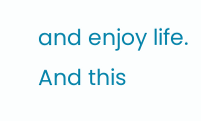and enjoy life. And this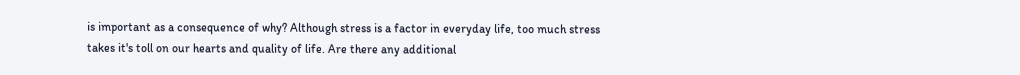is important as a consequence of why? Although stress is a factor in everyday life, too much stress takes it's toll on our hearts and quality of life. Are there any additional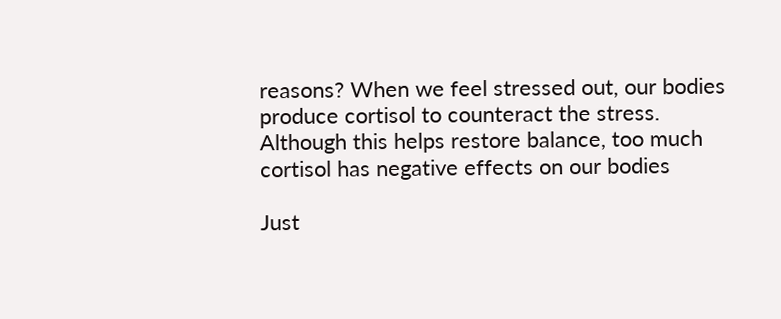reasons? When we feel stressed out, our bodies produce cortisol to counteract the stress. Although this helps restore balance, too much cortisol has negative effects on our bodies

Just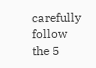carefully follow the 5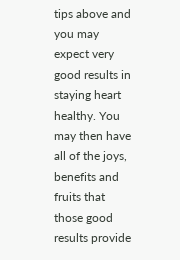tips above and you may expect very good results in staying heart healthy. You may then have all of the joys, benefits and fruits that those good results provide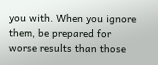you with. When you ignore them, be prepared for worse results than those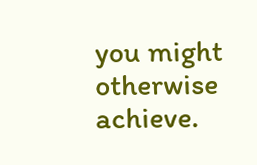you might otherwise achieve.